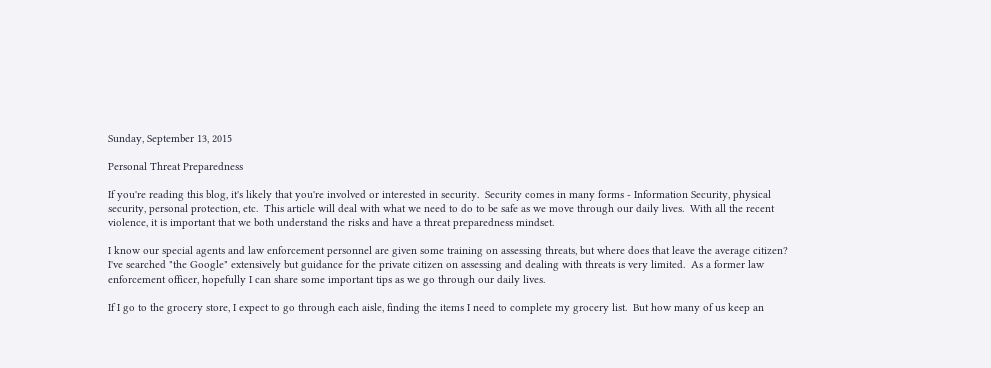Sunday, September 13, 2015

Personal Threat Preparedness

If you're reading this blog, it's likely that you're involved or interested in security.  Security comes in many forms - Information Security, physical security, personal protection, etc.  This article will deal with what we need to do to be safe as we move through our daily lives.  With all the recent violence, it is important that we both understand the risks and have a threat preparedness mindset.

I know our special agents and law enforcement personnel are given some training on assessing threats, but where does that leave the average citizen?  I've searched "the Google" extensively but guidance for the private citizen on assessing and dealing with threats is very limited.  As a former law enforcement officer, hopefully I can share some important tips as we go through our daily lives.

If I go to the grocery store, I expect to go through each aisle, finding the items I need to complete my grocery list.  But how many of us keep an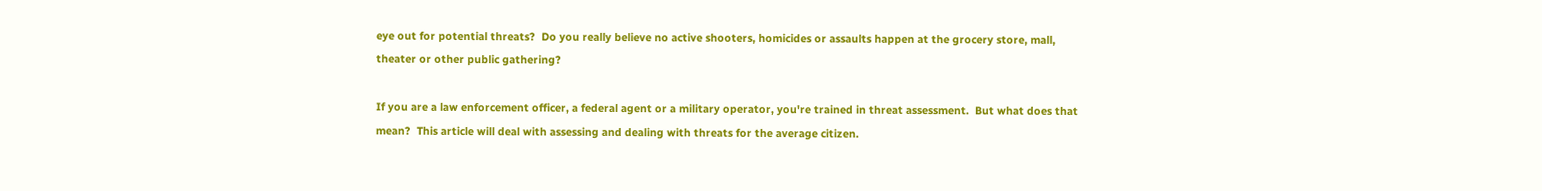eye out for potential threats?  Do you really believe no active shooters, homicides or assaults happen at the grocery store, mall, theater or other public gathering?

If you are a law enforcement officer, a federal agent or a military operator, you're trained in threat assessment.  But what does that mean?  This article will deal with assessing and dealing with threats for the average citizen.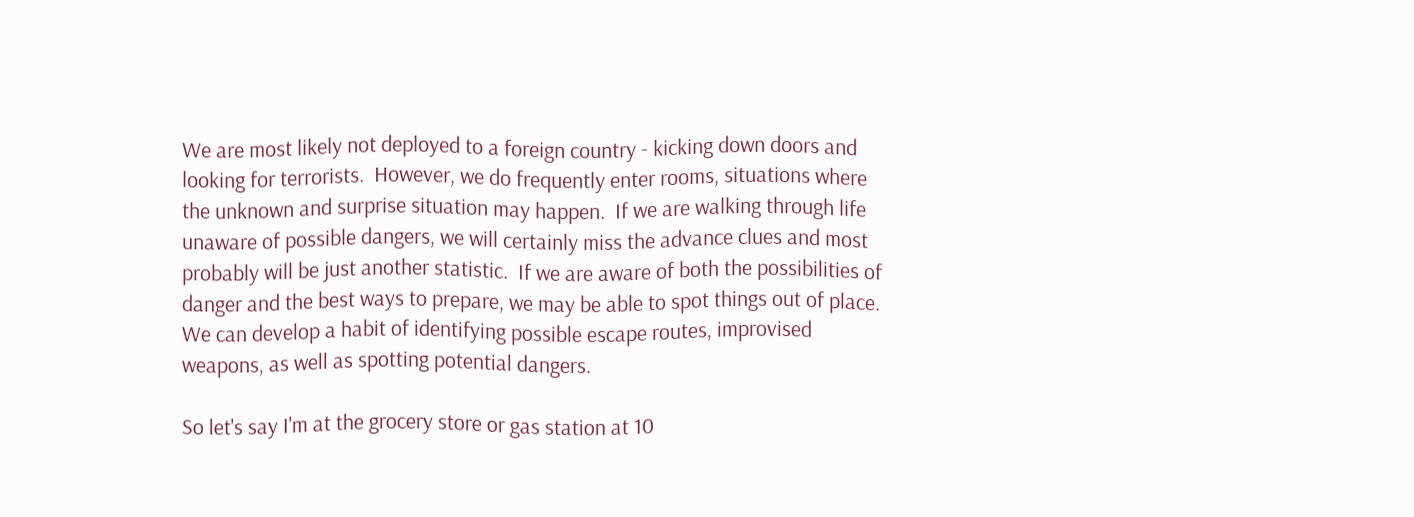We are most likely not deployed to a foreign country - kicking down doors and looking for terrorists.  However, we do frequently enter rooms, situations where the unknown and surprise situation may happen.  If we are walking through life unaware of possible dangers, we will certainly miss the advance clues and most probably will be just another statistic.  If we are aware of both the possibilities of danger and the best ways to prepare, we may be able to spot things out of place.  We can develop a habit of identifying possible escape routes, improvised weapons, as well as spotting potential dangers.

So let's say I'm at the grocery store or gas station at 10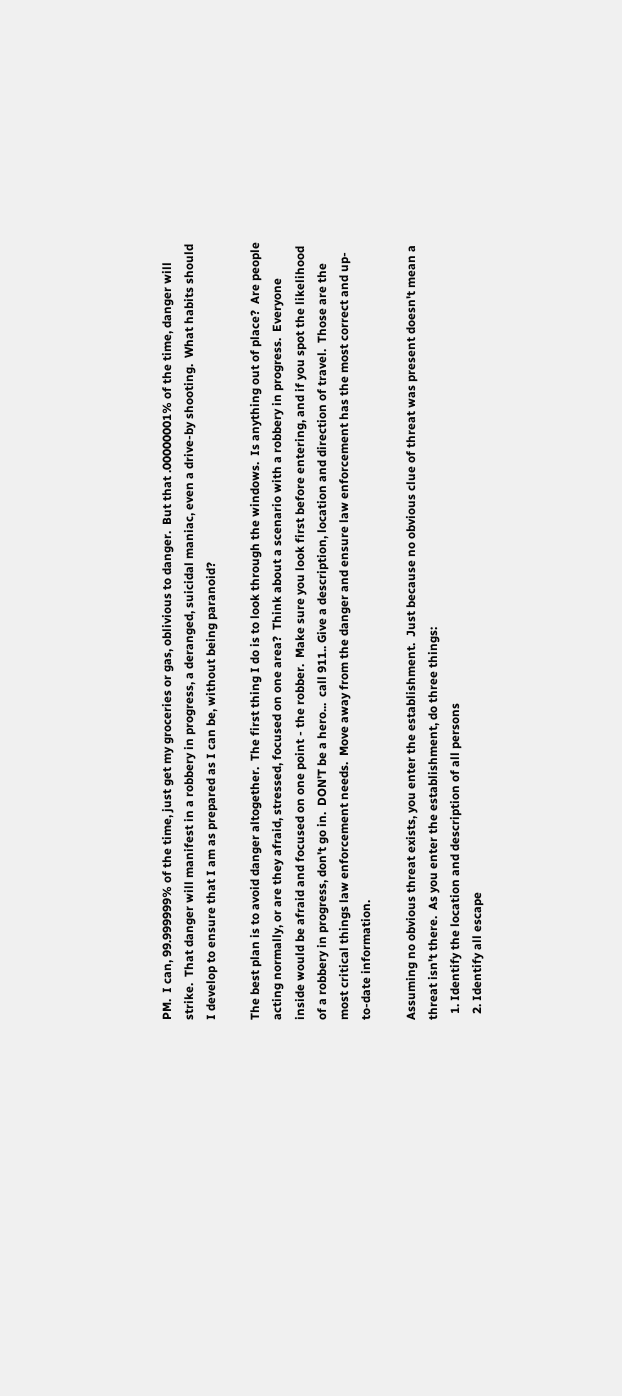PM.  I can, 99.999999% of the time, just get my groceries or gas, oblivious to danger.  But that .00000001% of the time, danger will strike.  That danger will manifest in a robbery in progress, a deranged, suicidal maniac, even a drive-by shooting.  What habits should I develop to ensure that I am as prepared as I can be, without being paranoid?

The best plan is to avoid danger altogether.  The first thing I do is to look through the windows.  Is anything out of place?  Are people acting normally, or are they afraid, stressed, focused on one area?  Think about a scenario with a robbery in progress.  Everyone inside would be afraid and focused on one point - the robber.  Make sure you look first before entering, and if you spot the likelihood of a robbery in progress, don't go in.  DON'T be a hero...  call 911.. Give a description, location and direction of travel.  Those are the most critical things law enforcement needs.  Move away from the danger and ensure law enforcement has the most correct and up-to-date information.

Assuming no obvious threat exists, you enter the establishment.  Just because no obvious clue of threat was present doesn't mean a threat isn't there.  As you enter the establishment, do three things:
  1. Identify the location and description of all persons
  2. Identify all escape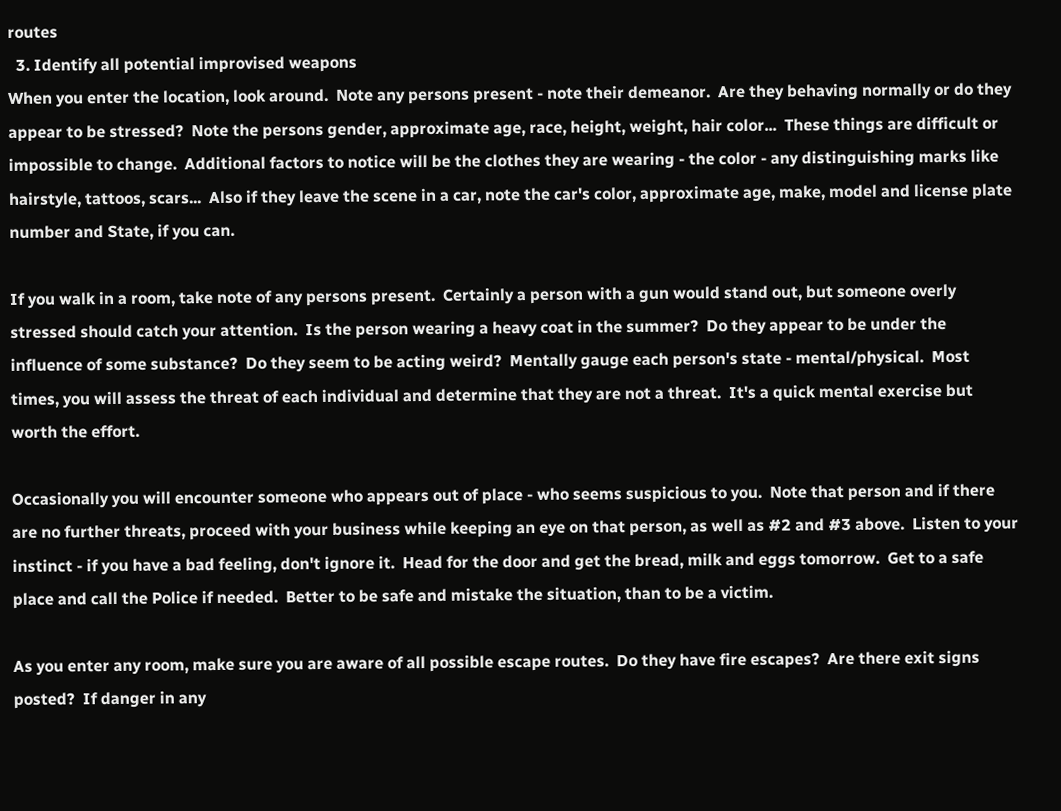routes
  3. Identify all potential improvised weapons
When you enter the location, look around.  Note any persons present - note their demeanor.  Are they behaving normally or do they appear to be stressed?  Note the persons gender, approximate age, race, height, weight, hair color...  These things are difficult or impossible to change.  Additional factors to notice will be the clothes they are wearing - the color - any distinguishing marks like hairstyle, tattoos, scars...  Also if they leave the scene in a car, note the car's color, approximate age, make, model and license plate number and State, if you can.

If you walk in a room, take note of any persons present.  Certainly a person with a gun would stand out, but someone overly stressed should catch your attention.  Is the person wearing a heavy coat in the summer?  Do they appear to be under the influence of some substance?  Do they seem to be acting weird?  Mentally gauge each person's state - mental/physical.  Most times, you will assess the threat of each individual and determine that they are not a threat.  It's a quick mental exercise but worth the effort.

Occasionally you will encounter someone who appears out of place - who seems suspicious to you.  Note that person and if there are no further threats, proceed with your business while keeping an eye on that person, as well as #2 and #3 above.  Listen to your instinct - if you have a bad feeling, don't ignore it.  Head for the door and get the bread, milk and eggs tomorrow.  Get to a safe place and call the Police if needed.  Better to be safe and mistake the situation, than to be a victim.

As you enter any room, make sure you are aware of all possible escape routes.  Do they have fire escapes?  Are there exit signs posted?  If danger in any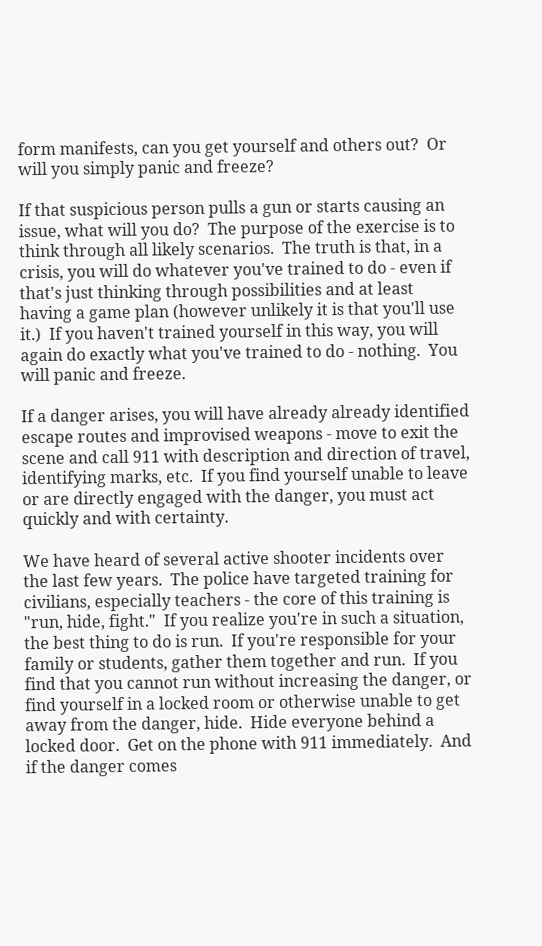form manifests, can you get yourself and others out?  Or will you simply panic and freeze?

If that suspicious person pulls a gun or starts causing an issue, what will you do?  The purpose of the exercise is to think through all likely scenarios.  The truth is that, in a crisis, you will do whatever you've trained to do - even if that's just thinking through possibilities and at least having a game plan (however unlikely it is that you'll use it.)  If you haven't trained yourself in this way, you will again do exactly what you've trained to do - nothing.  You will panic and freeze.

If a danger arises, you will have already already identified escape routes and improvised weapons - move to exit the scene and call 911 with description and direction of travel, identifying marks, etc.  If you find yourself unable to leave or are directly engaged with the danger, you must act quickly and with certainty.

We have heard of several active shooter incidents over the last few years.  The police have targeted training for civilians, especially teachers - the core of this training is "run, hide, fight."  If you realize you're in such a situation, the best thing to do is run.  If you're responsible for your family or students, gather them together and run.  If you find that you cannot run without increasing the danger, or find yourself in a locked room or otherwise unable to get away from the danger, hide.  Hide everyone behind a locked door.  Get on the phone with 911 immediately.  And if the danger comes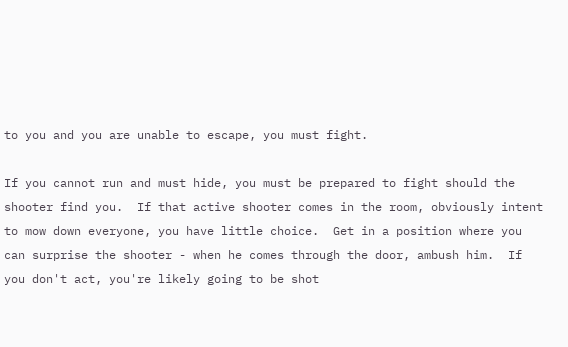to you and you are unable to escape, you must fight.

If you cannot run and must hide, you must be prepared to fight should the shooter find you.  If that active shooter comes in the room, obviously intent to mow down everyone, you have little choice.  Get in a position where you can surprise the shooter - when he comes through the door, ambush him.  If you don't act, you're likely going to be shot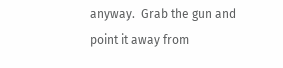anyway.  Grab the gun and point it away from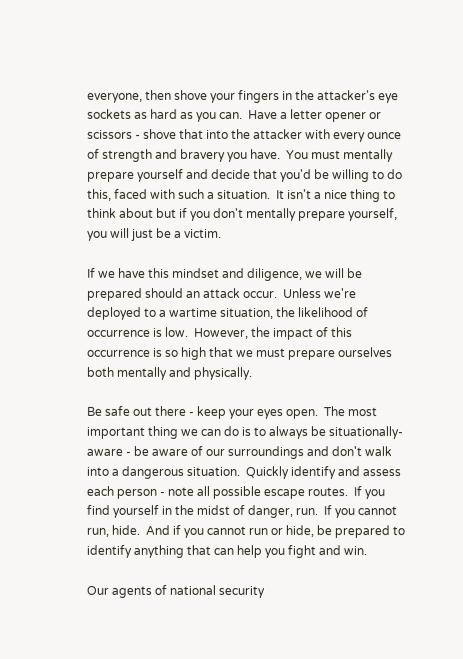everyone, then shove your fingers in the attacker's eye sockets as hard as you can.  Have a letter opener or scissors - shove that into the attacker with every ounce of strength and bravery you have.  You must mentally prepare yourself and decide that you'd be willing to do this, faced with such a situation.  It isn't a nice thing to think about but if you don't mentally prepare yourself, you will just be a victim.

If we have this mindset and diligence, we will be prepared should an attack occur.  Unless we're deployed to a wartime situation, the likelihood of occurrence is low.  However, the impact of this occurrence is so high that we must prepare ourselves both mentally and physically.

Be safe out there - keep your eyes open.  The most important thing we can do is to always be situationally-aware - be aware of our surroundings and don't walk into a dangerous situation.  Quickly identify and assess each person - note all possible escape routes.  If you find yourself in the midst of danger, run.  If you cannot run, hide.  And if you cannot run or hide, be prepared to identify anything that can help you fight and win.

Our agents of national security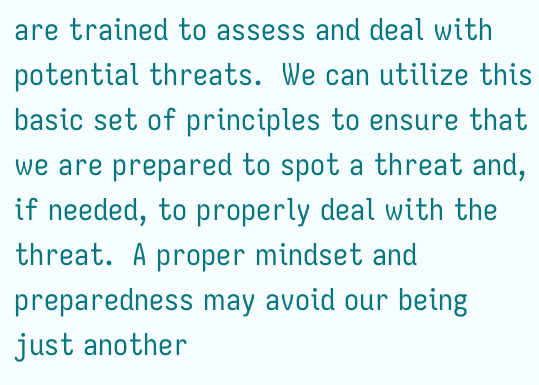are trained to assess and deal with potential threats.  We can utilize this basic set of principles to ensure that we are prepared to spot a threat and, if needed, to properly deal with the threat.  A proper mindset and preparedness may avoid our being just another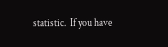statistic.  If you have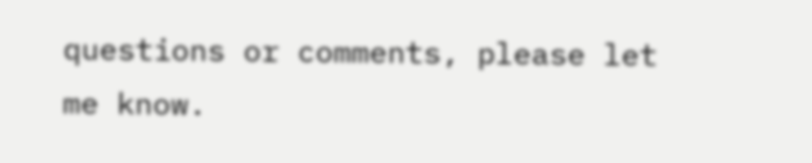questions or comments, please let me know.